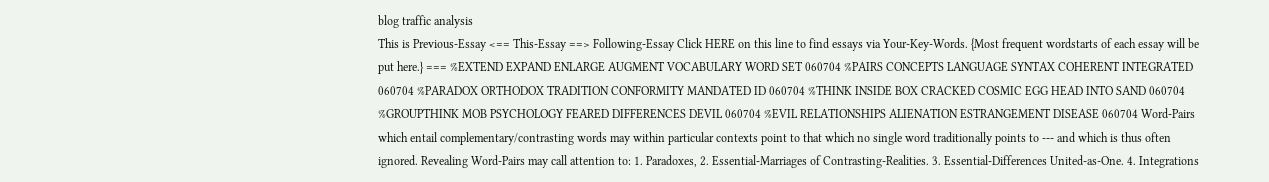blog traffic analysis
This is Previous-Essay <== This-Essay ==> Following-Essay Click HERE on this line to find essays via Your-Key-Words. {Most frequent wordstarts of each essay will be put here.} === %EXTEND EXPAND ENLARGE AUGMENT VOCABULARY WORD SET 060704 %PAIRS CONCEPTS LANGUAGE SYNTAX COHERENT INTEGRATED 060704 %PARADOX ORTHODOX TRADITION CONFORMITY MANDATED ID 060704 %THINK INSIDE BOX CRACKED COSMIC EGG HEAD INTO SAND 060704 %GROUPTHINK MOB PSYCHOLOGY FEARED DIFFERENCES DEVIL 060704 %EVIL RELATIONSHIPS ALIENATION ESTRANGEMENT DISEASE 060704 Word-Pairs which entail complementary/contrasting words may within particular contexts point to that which no single word traditionally points to --- and which is thus often ignored. Revealing Word-Pairs may call attention to: 1. Paradoxes, 2. Essential-Marriages of Contrasting-Realities. 3. Essential-Differences United-as-One. 4. Integrations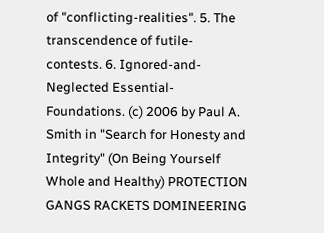of "conflicting-realities". 5. The transcendence of futile-contests. 6. Ignored-and-Neglected Essential-Foundations. (c) 2006 by Paul A. Smith in "Search for Honesty and Integrity" (On Being Yourself Whole and Healthy) PROTECTION GANGS RACKETS DOMINEERING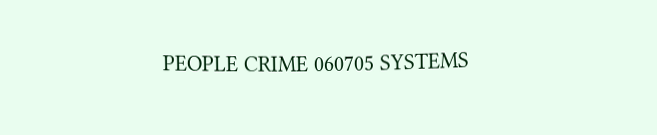PEOPLE CRIME 060705 SYSTEMS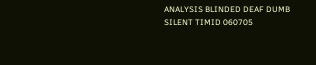ANALYSIS BLINDED DEAF DUMB SILENT TIMID 060705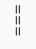===